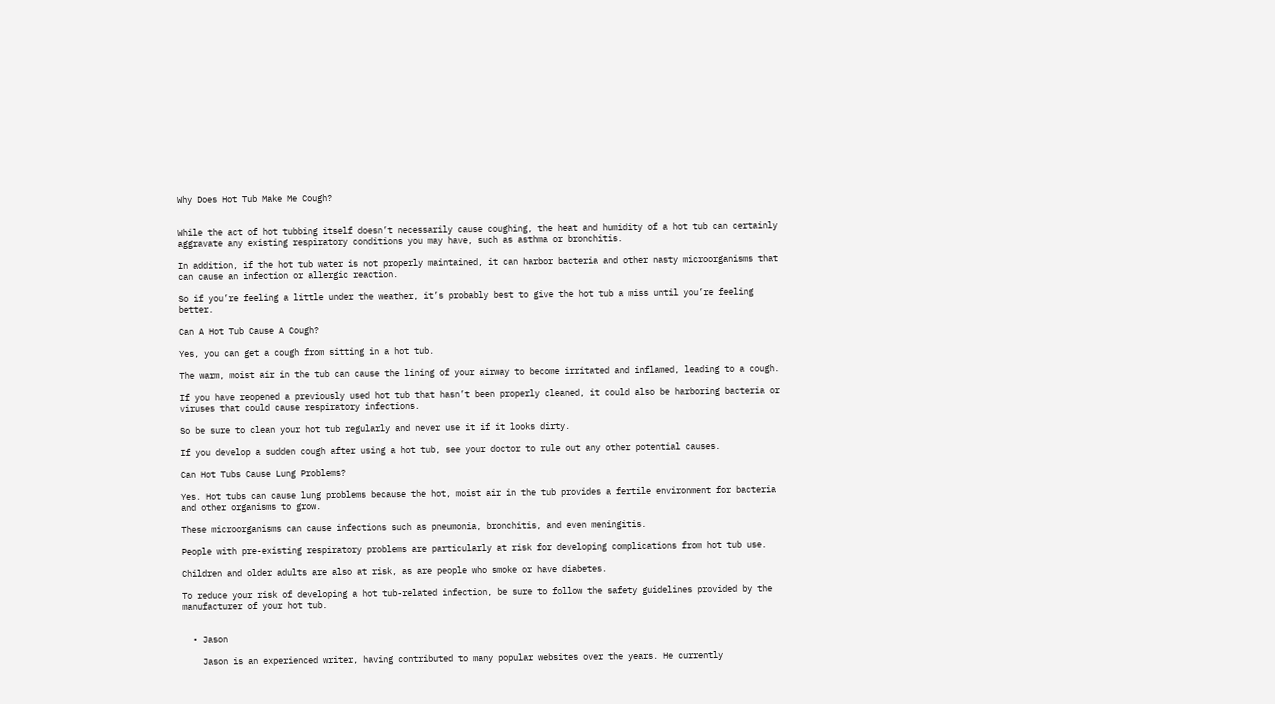Why Does Hot Tub Make Me Cough?


While the act of hot tubbing itself doesn’t necessarily cause coughing, the heat and humidity of a hot tub can certainly aggravate any existing respiratory conditions you may have, such as asthma or bronchitis.

In addition, if the hot tub water is not properly maintained, it can harbor bacteria and other nasty microorganisms that can cause an infection or allergic reaction.

So if you’re feeling a little under the weather, it’s probably best to give the hot tub a miss until you’re feeling better.

Can A Hot Tub Cause A Cough?

Yes, you can get a cough from sitting in a hot tub.

The warm, moist air in the tub can cause the lining of your airway to become irritated and inflamed, leading to a cough.

If you have reopened a previously used hot tub that hasn’t been properly cleaned, it could also be harboring bacteria or viruses that could cause respiratory infections.

So be sure to clean your hot tub regularly and never use it if it looks dirty.

If you develop a sudden cough after using a hot tub, see your doctor to rule out any other potential causes.

Can Hot Tubs Cause Lung Problems?

Yes. Hot tubs can cause lung problems because the hot, moist air in the tub provides a fertile environment for bacteria and other organisms to grow.

These microorganisms can cause infections such as pneumonia, bronchitis, and even meningitis.

People with pre-existing respiratory problems are particularly at risk for developing complications from hot tub use.

Children and older adults are also at risk, as are people who smoke or have diabetes.

To reduce your risk of developing a hot tub-related infection, be sure to follow the safety guidelines provided by the manufacturer of your hot tub.


  • Jason

    Jason is an experienced writer, having contributed to many popular websites over the years. He currently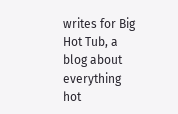writes for Big Hot Tub, a blog about everything hot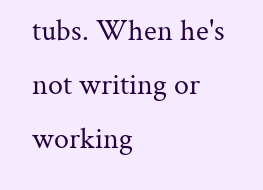tubs. When he's not writing or working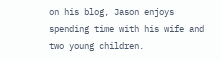on his blog, Jason enjoys spending time with his wife and two young children.